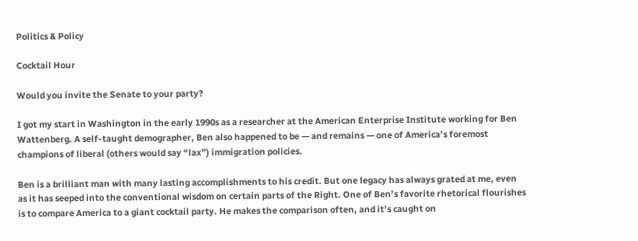Politics & Policy

Cocktail Hour

Would you invite the Senate to your party?

I got my start in Washington in the early 1990s as a researcher at the American Enterprise Institute working for Ben Wattenberg. A self-taught demographer, Ben also happened to be — and remains — one of America’s foremost champions of liberal (others would say “lax”) immigration policies.

Ben is a brilliant man with many lasting accomplishments to his credit. But one legacy has always grated at me, even as it has seeped into the conventional wisdom on certain parts of the Right. One of Ben’s favorite rhetorical flourishes is to compare America to a giant cocktail party. He makes the comparison often, and it’s caught on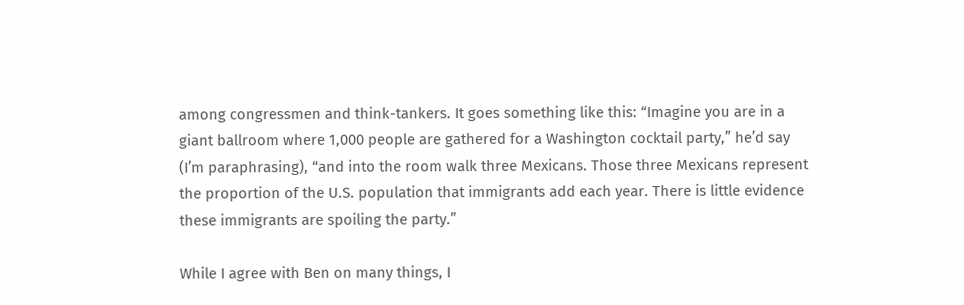among congressmen and think-tankers. It goes something like this: “Imagine you are in a giant ballroom where 1,000 people are gathered for a Washington cocktail party,” he’d say (I’m paraphrasing), “and into the room walk three Mexicans. Those three Mexicans represent the proportion of the U.S. population that immigrants add each year. There is little evidence these immigrants are spoiling the party.”

While I agree with Ben on many things, I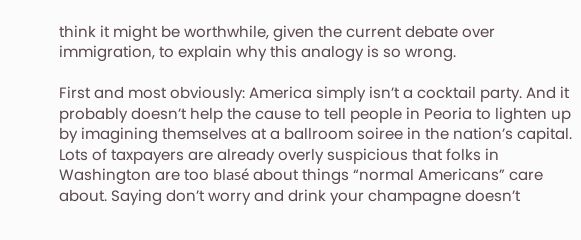think it might be worthwhile, given the current debate over immigration, to explain why this analogy is so wrong.

First and most obviously: America simply isn’t a cocktail party. And it probably doesn’t help the cause to tell people in Peoria to lighten up by imagining themselves at a ballroom soiree in the nation’s capital. Lots of taxpayers are already overly suspicious that folks in Washington are too blasé about things “normal Americans” care about. Saying don’t worry and drink your champagne doesn’t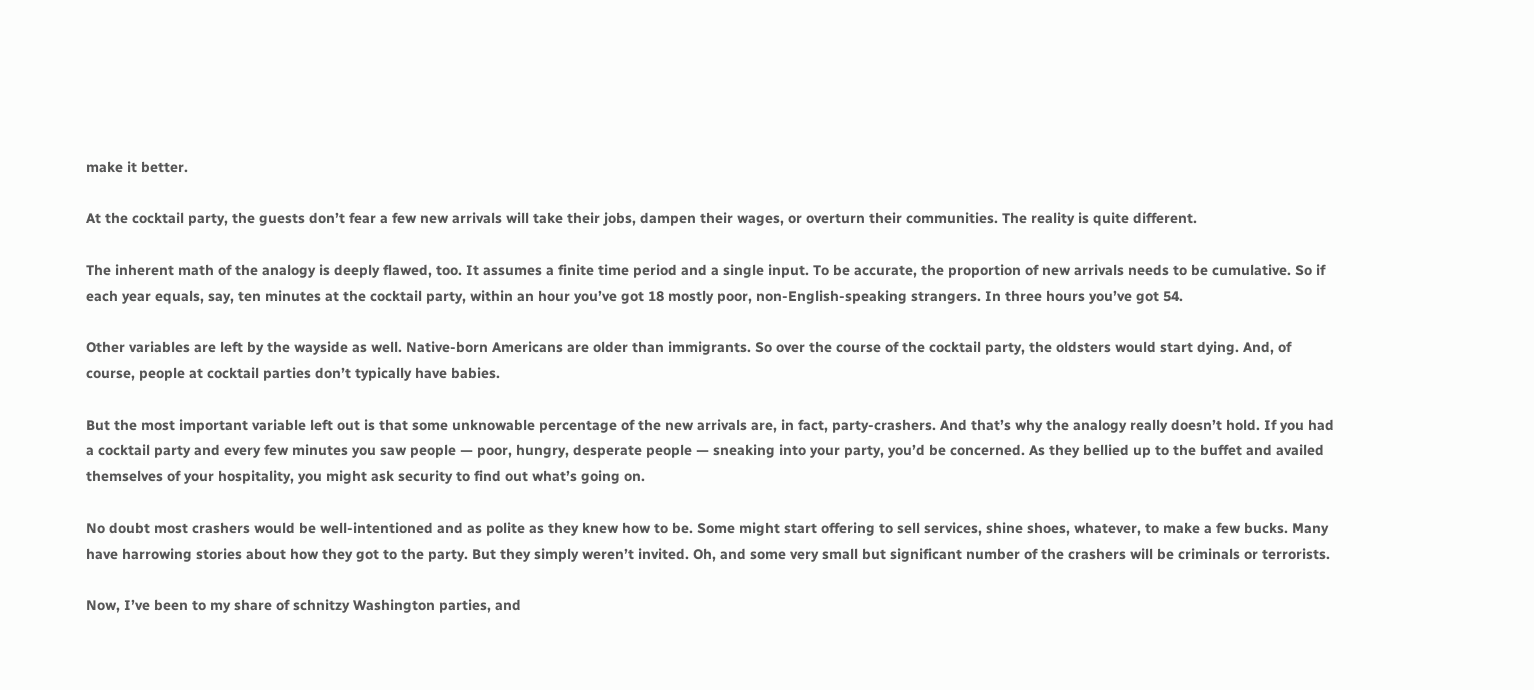make it better.

At the cocktail party, the guests don’t fear a few new arrivals will take their jobs, dampen their wages, or overturn their communities. The reality is quite different.

The inherent math of the analogy is deeply flawed, too. It assumes a finite time period and a single input. To be accurate, the proportion of new arrivals needs to be cumulative. So if each year equals, say, ten minutes at the cocktail party, within an hour you’ve got 18 mostly poor, non-English-speaking strangers. In three hours you’ve got 54.

Other variables are left by the wayside as well. Native-born Americans are older than immigrants. So over the course of the cocktail party, the oldsters would start dying. And, of course, people at cocktail parties don’t typically have babies.

But the most important variable left out is that some unknowable percentage of the new arrivals are, in fact, party-crashers. And that’s why the analogy really doesn’t hold. If you had a cocktail party and every few minutes you saw people — poor, hungry, desperate people — sneaking into your party, you’d be concerned. As they bellied up to the buffet and availed themselves of your hospitality, you might ask security to find out what’s going on.

No doubt most crashers would be well-intentioned and as polite as they knew how to be. Some might start offering to sell services, shine shoes, whatever, to make a few bucks. Many have harrowing stories about how they got to the party. But they simply weren’t invited. Oh, and some very small but significant number of the crashers will be criminals or terrorists.

Now, I’ve been to my share of schnitzy Washington parties, and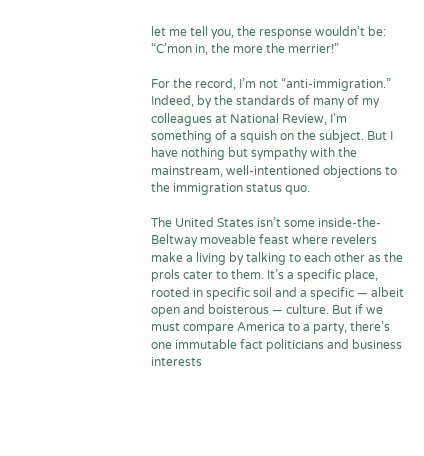let me tell you, the response wouldn’t be: “C’mon in, the more the merrier!”

For the record, I’m not “anti-immigration.” Indeed, by the standards of many of my colleagues at National Review, I’m something of a squish on the subject. But I have nothing but sympathy with the mainstream, well-intentioned objections to the immigration status quo.

The United States isn’t some inside-the-Beltway moveable feast where revelers make a living by talking to each other as the prols cater to them. It’s a specific place, rooted in specific soil and a specific — albeit open and boisterous — culture. But if we must compare America to a party, there’s one immutable fact politicians and business interests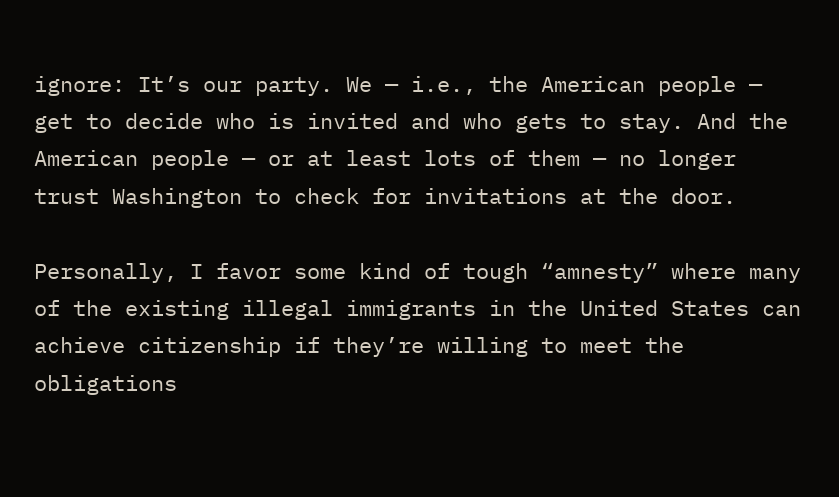ignore: It’s our party. We — i.e., the American people — get to decide who is invited and who gets to stay. And the American people — or at least lots of them — no longer trust Washington to check for invitations at the door.

Personally, I favor some kind of tough “amnesty” where many of the existing illegal immigrants in the United States can achieve citizenship if they’re willing to meet the obligations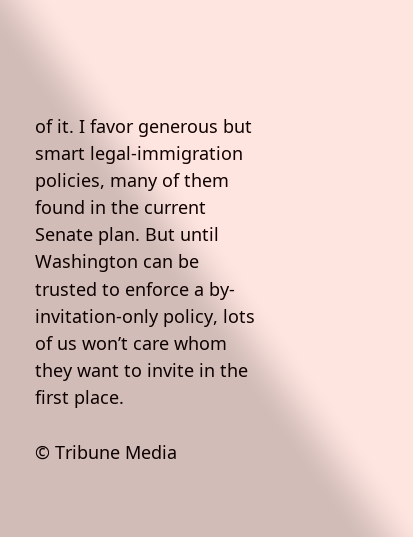of it. I favor generous but smart legal-immigration policies, many of them found in the current Senate plan. But until Washington can be trusted to enforce a by-invitation-only policy, lots of us won’t care whom they want to invite in the first place.

© Tribune Media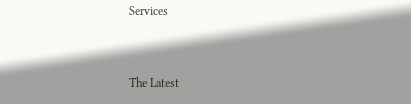Services


The Latest